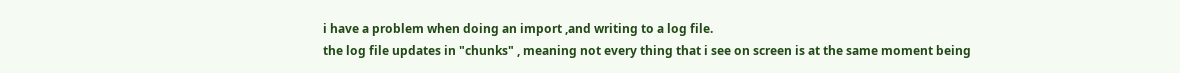i have a problem when doing an import ,and writing to a log file.
the log file updates in "chunks" , meaning not every thing that i see on screen is at the same moment being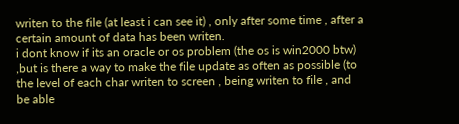writen to the file (at least i can see it) , only after some time , after a certain amount of data has been writen.
i dont know if its an oracle or os problem (the os is win2000 btw) ,but is there a way to make the file update as often as possible (to the level of each char writen to screen , being writen to file , and be able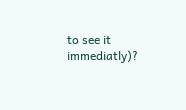to see it immediatly)?